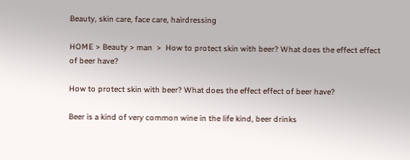Beauty, skin care, face care, hairdressing

HOME > Beauty > man  >  How to protect skin with beer? What does the effect effect of beer have?

How to protect skin with beer? What does the effect effect of beer have?

Beer is a kind of very common wine in the life kind, beer drinks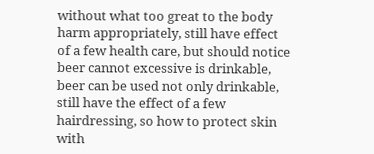without what too great to the body harm appropriately, still have effect of a few health care, but should notice beer cannot excessive is drinkable, beer can be used not only drinkable, still have the effect of a few hairdressing, so how to protect skin with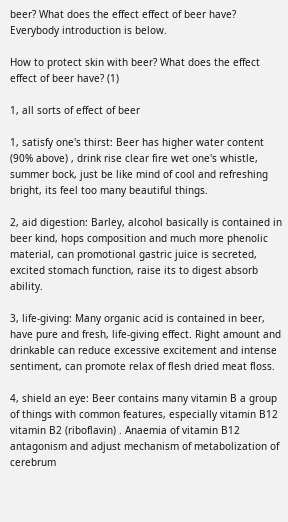beer? What does the effect effect of beer have? Everybody introduction is below.

How to protect skin with beer? What does the effect effect of beer have? (1)

1, all sorts of effect of beer

1, satisfy one's thirst: Beer has higher water content (90% above) , drink rise clear fire wet one's whistle, summer bock, just be like mind of cool and refreshing bright, its feel too many beautiful things.

2, aid digestion: Barley, alcohol basically is contained in beer kind, hops composition and much more phenolic material, can promotional gastric juice is secreted, excited stomach function, raise its to digest absorb ability.

3, life-giving: Many organic acid is contained in beer, have pure and fresh, life-giving effect. Right amount and drinkable can reduce excessive excitement and intense sentiment, can promote relax of flesh dried meat floss.

4, shield an eye: Beer contains many vitamin B a group of things with common features, especially vitamin B12 vitamin B2 (riboflavin) . Anaemia of vitamin B12 antagonism and adjust mechanism of metabolization of cerebrum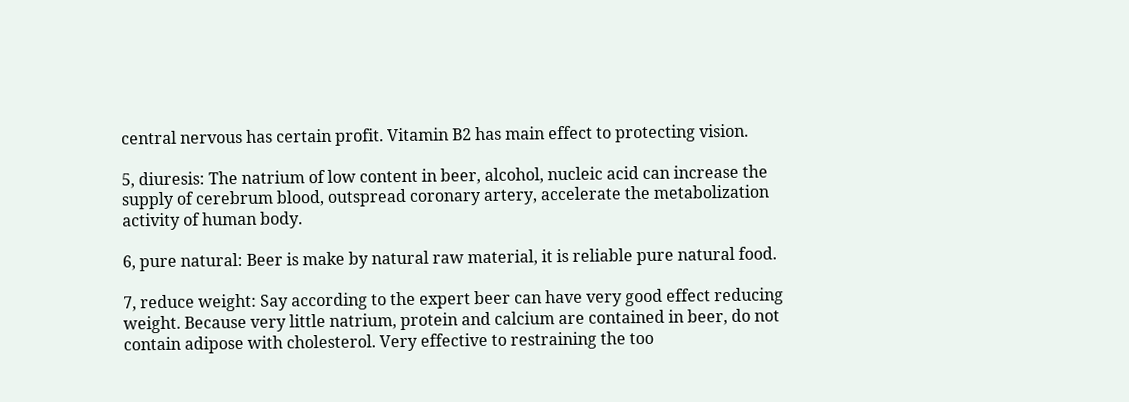central nervous has certain profit. Vitamin B2 has main effect to protecting vision.

5, diuresis: The natrium of low content in beer, alcohol, nucleic acid can increase the supply of cerebrum blood, outspread coronary artery, accelerate the metabolization activity of human body.

6, pure natural: Beer is make by natural raw material, it is reliable pure natural food.

7, reduce weight: Say according to the expert beer can have very good effect reducing weight. Because very little natrium, protein and calcium are contained in beer, do not contain adipose with cholesterol. Very effective to restraining the too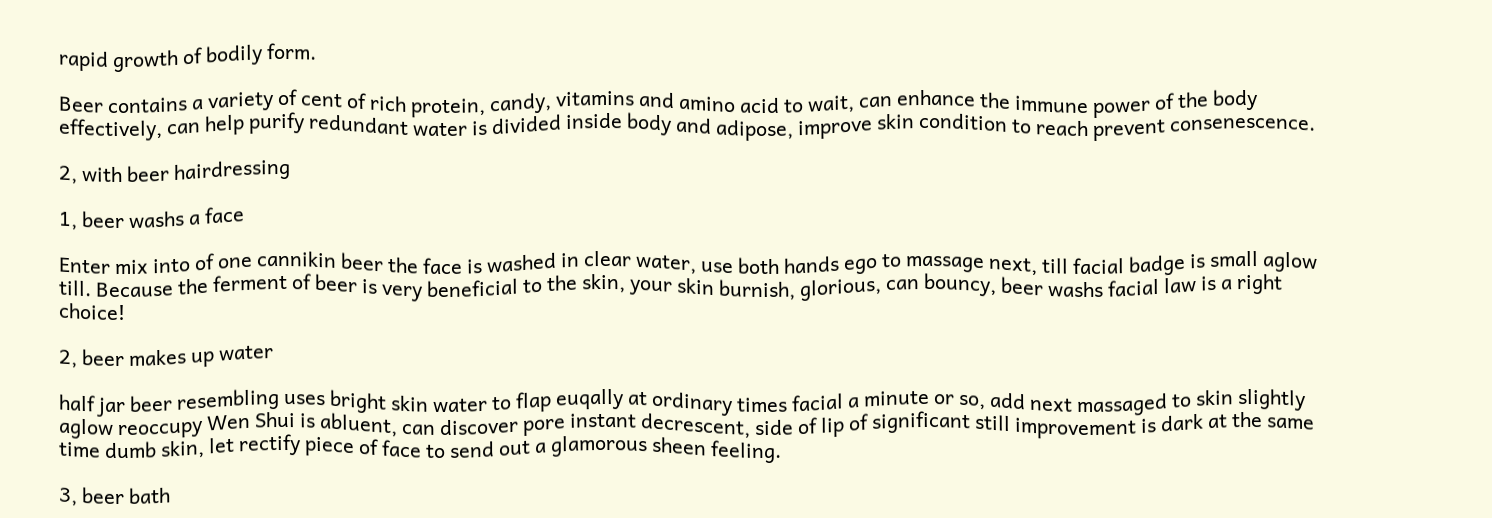rapid growth of bodily form.

Beer contains a variety of cent of rich protein, candy, vitamins and amino acid to wait, can enhance the immune power of the body effectively, can help purify redundant water is divided inside body and adipose, improve skin condition to reach prevent consenescence.

2, with beer hairdressing

1, beer washs a face

Enter mix into of one cannikin beer the face is washed in clear water, use both hands ego to massage next, till facial badge is small aglow till. Because the ferment of beer is very beneficial to the skin, your skin burnish, glorious, can bouncy, beer washs facial law is a right choice!

2, beer makes up water

half jar beer resembling uses bright skin water to flap euqally at ordinary times facial a minute or so, add next massaged to skin slightly aglow reoccupy Wen Shui is abluent, can discover pore instant decrescent, side of lip of significant still improvement is dark at the same time dumb skin, let rectify piece of face to send out a glamorous sheen feeling.

3, beer bath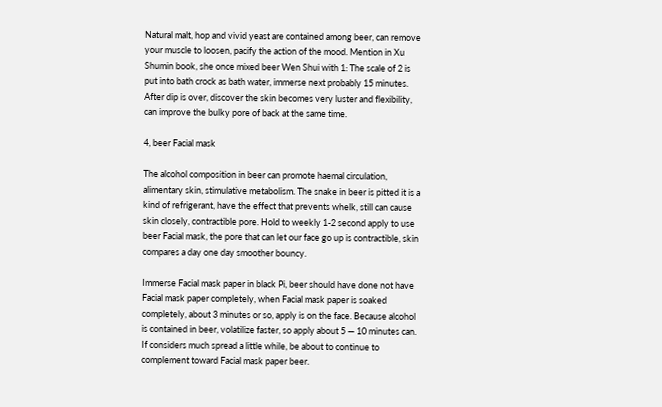Natural malt, hop and vivid yeast are contained among beer, can remove your muscle to loosen, pacify the action of the mood. Mention in Xu Shumin book, she once mixed beer Wen Shui with 1: The scale of 2 is put into bath crock as bath water, immerse next probably 15 minutes. After dip is over, discover the skin becomes very luster and flexibility, can improve the bulky pore of back at the same time.

4, beer Facial mask

The alcohol composition in beer can promote haemal circulation, alimentary skin, stimulative metabolism. The snake in beer is pitted it is a kind of refrigerant, have the effect that prevents whelk, still can cause skin closely, contractible pore. Hold to weekly 1-2 second apply to use beer Facial mask, the pore that can let our face go up is contractible, skin compares a day one day smoother bouncy.

Immerse Facial mask paper in black Pi, beer should have done not have Facial mask paper completely, when Facial mask paper is soaked completely, about 3 minutes or so, apply is on the face. Because alcohol is contained in beer, volatilize faster, so apply about 5 ― 10 minutes can. If considers much spread a little while, be about to continue to complement toward Facial mask paper beer.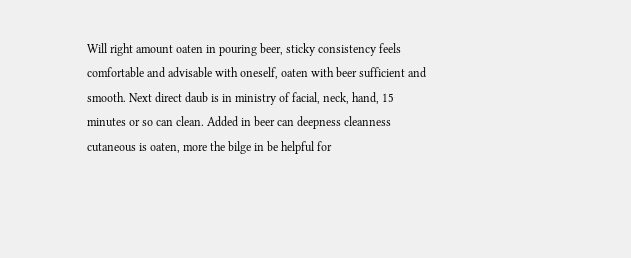Will right amount oaten in pouring beer, sticky consistency feels comfortable and advisable with oneself, oaten with beer sufficient and smooth. Next direct daub is in ministry of facial, neck, hand, 15 minutes or so can clean. Added in beer can deepness cleanness cutaneous is oaten, more the bilge in be helpful for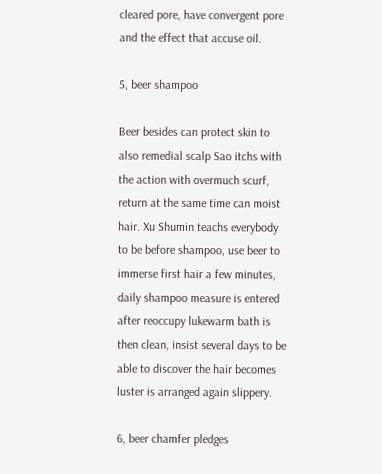cleared pore, have convergent pore and the effect that accuse oil.

5, beer shampoo

Beer besides can protect skin to also remedial scalp Sao itchs with the action with overmuch scurf, return at the same time can moist hair. Xu Shumin teachs everybody to be before shampoo, use beer to immerse first hair a few minutes, daily shampoo measure is entered after reoccupy lukewarm bath is then clean, insist several days to be able to discover the hair becomes luster is arranged again slippery.

6, beer chamfer pledges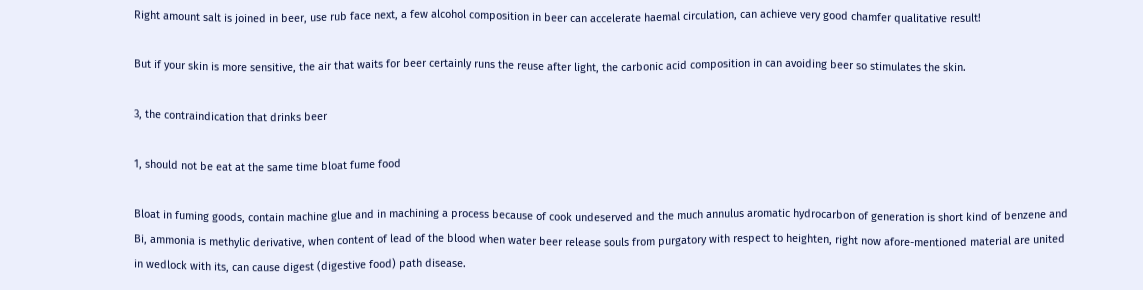Right amount salt is joined in beer, use rub face next, a few alcohol composition in beer can accelerate haemal circulation, can achieve very good chamfer qualitative result!

But if your skin is more sensitive, the air that waits for beer certainly runs the reuse after light, the carbonic acid composition in can avoiding beer so stimulates the skin.

3, the contraindication that drinks beer

1, should not be eat at the same time bloat fume food

Bloat in fuming goods, contain machine glue and in machining a process because of cook undeserved and the much annulus aromatic hydrocarbon of generation is short kind of benzene and Bi, ammonia is methylic derivative, when content of lead of the blood when water beer release souls from purgatory with respect to heighten, right now afore-mentioned material are united in wedlock with its, can cause digest (digestive food) path disease.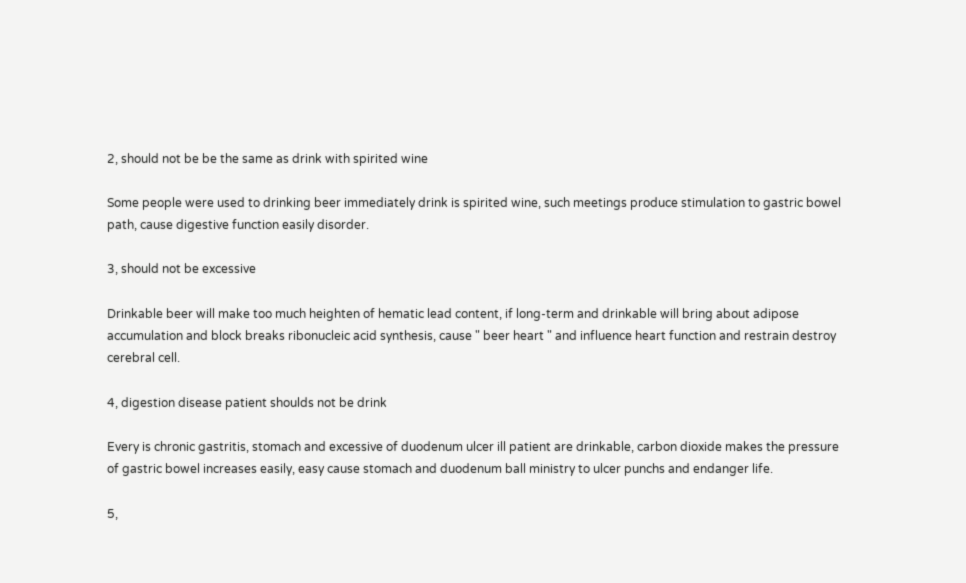2, should not be be the same as drink with spirited wine

Some people were used to drinking beer immediately drink is spirited wine, such meetings produce stimulation to gastric bowel path, cause digestive function easily disorder.

3, should not be excessive

Drinkable beer will make too much heighten of hematic lead content, if long-term and drinkable will bring about adipose accumulation and block breaks ribonucleic acid synthesis, cause " beer heart " and influence heart function and restrain destroy cerebral cell.

4, digestion disease patient shoulds not be drink

Every is chronic gastritis, stomach and excessive of duodenum ulcer ill patient are drinkable, carbon dioxide makes the pressure of gastric bowel increases easily, easy cause stomach and duodenum ball ministry to ulcer punchs and endanger life.

5,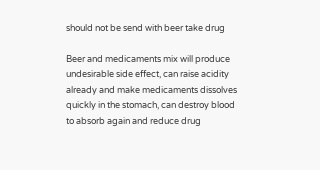should not be send with beer take drug

Beer and medicaments mix will produce undesirable side effect, can raise acidity already and make medicaments dissolves quickly in the stomach, can destroy blood to absorb again and reduce drug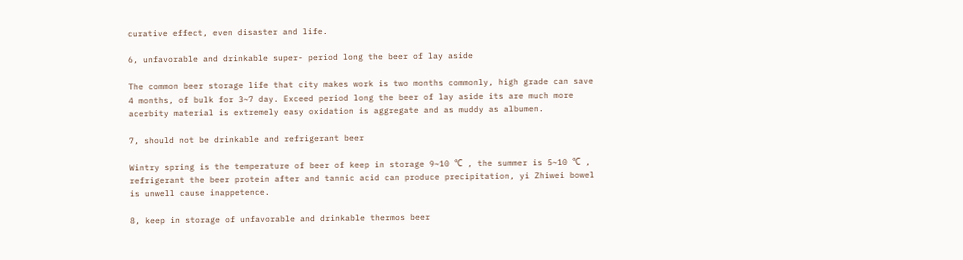curative effect, even disaster and life.

6, unfavorable and drinkable super- period long the beer of lay aside

The common beer storage life that city makes work is two months commonly, high grade can save 4 months, of bulk for 3~7 day. Exceed period long the beer of lay aside its are much more acerbity material is extremely easy oxidation is aggregate and as muddy as albumen.

7, should not be drinkable and refrigerant beer

Wintry spring is the temperature of beer of keep in storage 9~10 ℃ , the summer is 5~10 ℃ , refrigerant the beer protein after and tannic acid can produce precipitation, yi Zhiwei bowel is unwell cause inappetence.

8, keep in storage of unfavorable and drinkable thermos beer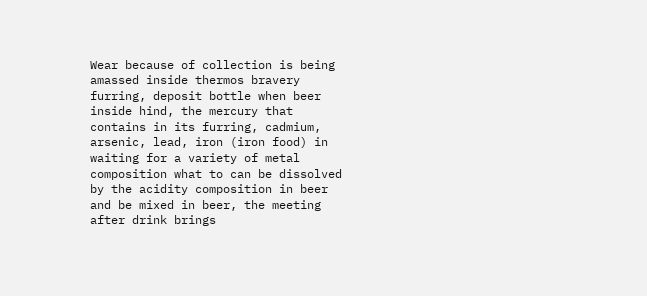Wear because of collection is being amassed inside thermos bravery furring, deposit bottle when beer inside hind, the mercury that contains in its furring, cadmium, arsenic, lead, iron (iron food) in waiting for a variety of metal composition what to can be dissolved by the acidity composition in beer and be mixed in beer, the meeting after drink brings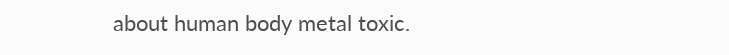about human body metal toxic.